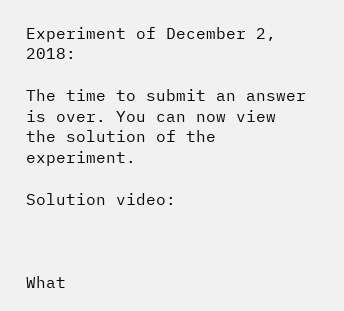Experiment of December 2, 2018:

The time to submit an answer is over. You can now view the solution of the experiment.

Solution video:



What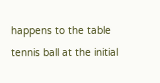happens to the table tennis ball at the initial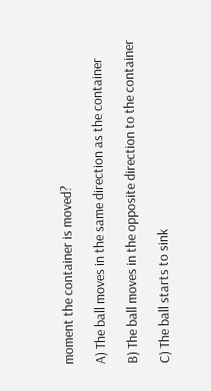moment the container is moved?

A) The ball moves in the same direction as the container

B) The ball moves in the opposite direction to the container

C) The ball starts to sink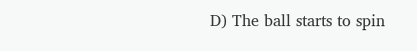D) The ball starts to spin